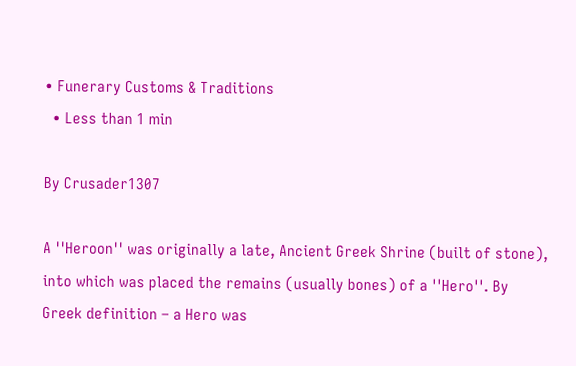• Funerary Customs & Traditions
  • Less than 1 min

By Crusader1307

A ''Heroon'' was originally a late, Ancient Greek Shrine (built of stone), into which was placed the remains (usually bones) of a ''Hero''. By Greek definition – a Hero was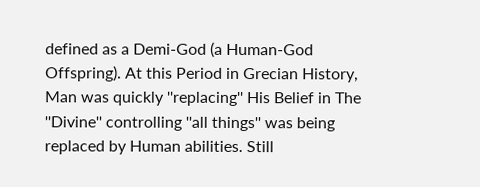defined as a Demi-God (a Human-God Offspring). At this Period in Grecian History, Man was quickly ''replacing'' His Belief in The ''Divine'' controlling ''all things'' was being replaced by Human abilities. Still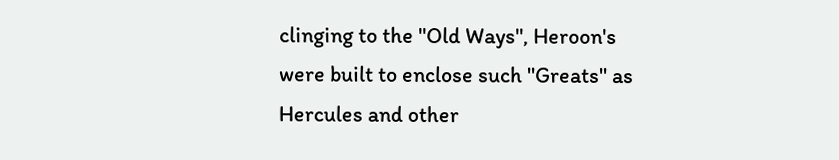clinging to the ''Old Ways'', Heroon's were built to enclose such ''Greats'' as Hercules and other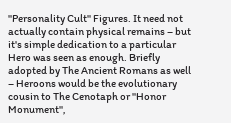''Personality Cult'' Figures. It need not actually contain physical remains – but it's simple dedication to a particular Hero was seen as enough. Briefly adopted by The Ancient Romans as well – Heroons would be the evolutionary cousin to The Cenotaph or ''Honor Monument'',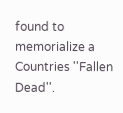found to memorialize a Countries ''Fallen Dead''.